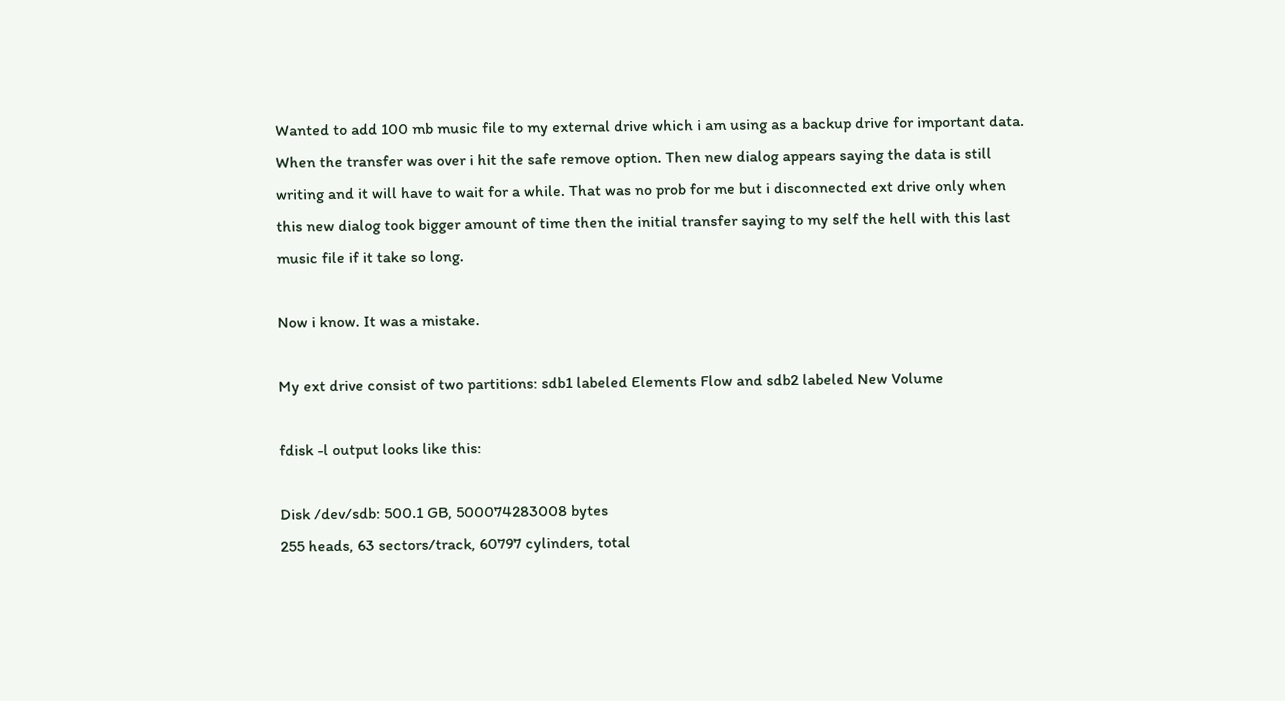Wanted to add 100 mb music file to my external drive which i am using as a backup drive for important data.
When the transfer was over i hit the safe remove option. Then new dialog appears saying the data is still writing and it will have to wait for a while. That was no prob for me but i disconnected ext drive only when this new dialog took bigger amount of time then the initial transfer saying to my self the hell with this last music file if it take so long.

Now i know. It was a mistake.

My ext drive consist of two partitions: sdb1 labeled Elements Flow and sdb2 labeled New Volume

fdisk -l output looks like this:

Disk /dev/sdb: 500.1 GB, 500074283008 bytes
255 heads, 63 sectors/track, 60797 cylinders, total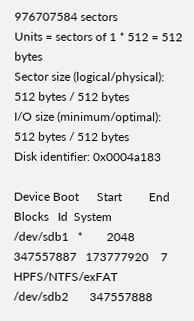976707584 sectors
Units = sectors of 1 * 512 = 512 bytes
Sector size (logical/physical): 512 bytes / 512 bytes
I/O size (minimum/optimal): 512 bytes / 512 bytes
Disk identifier: 0x0004a183

Device Boot      Start         End      Blocks   Id  System
/dev/sdb1   *        2048   347557887   173777920    7  HPFS/NTFS/exFAT
/dev/sdb2       347557888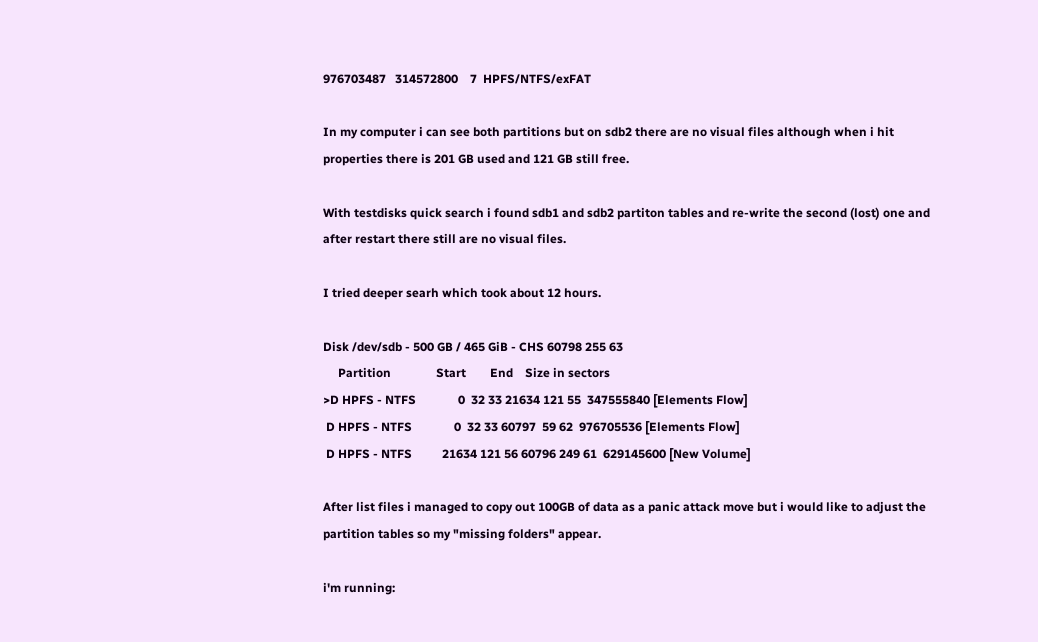976703487   314572800    7  HPFS/NTFS/exFAT

In my computer i can see both partitions but on sdb2 there are no visual files although when i hit properties there is 201 GB used and 121 GB still free.

With testdisks quick search i found sdb1 and sdb2 partiton tables and re-write the second (lost) one and after restart there still are no visual files.

I tried deeper searh which took about 12 hours.

Disk /dev/sdb - 500 GB / 465 GiB - CHS 60798 255 63
     Partition               Start        End    Size in sectors
>D HPFS - NTFS              0  32 33 21634 121 55  347555840 [Elements Flow]
 D HPFS - NTFS              0  32 33 60797  59 62  976705536 [Elements Flow]
 D HPFS - NTFS          21634 121 56 60796 249 61  629145600 [New Volume]

After list files i managed to copy out 100GB of data as a panic attack move but i would like to adjust the partition tables so my "missing folders" appear.

i'm running: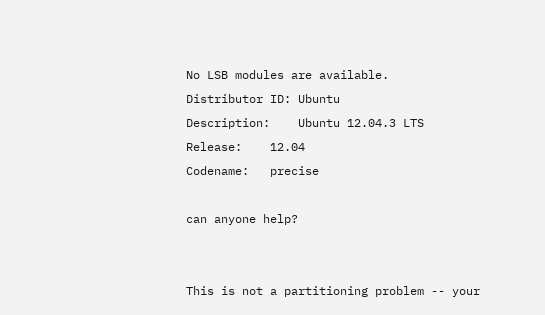No LSB modules are available.
Distributor ID: Ubuntu
Description:    Ubuntu 12.04.3 LTS
Release:    12.04
Codename:   precise

can anyone help?


This is not a partitioning problem -- your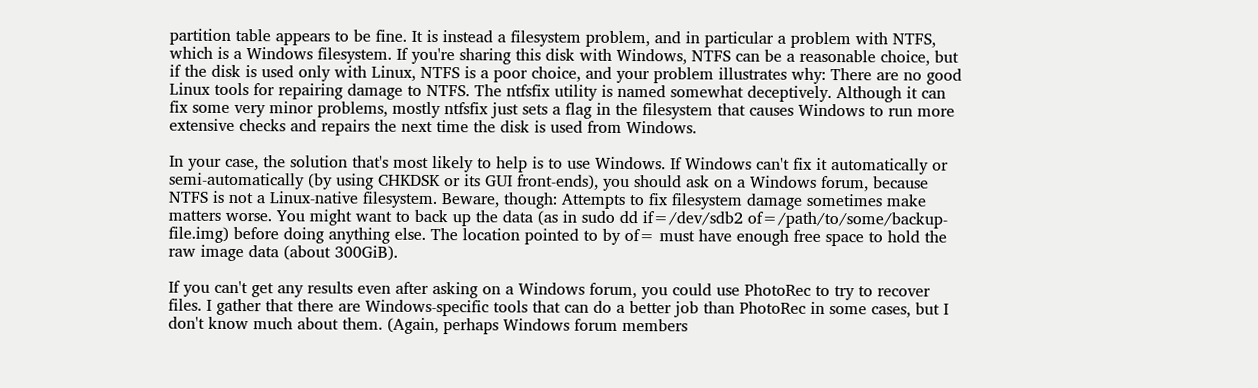partition table appears to be fine. It is instead a filesystem problem, and in particular a problem with NTFS, which is a Windows filesystem. If you're sharing this disk with Windows, NTFS can be a reasonable choice, but if the disk is used only with Linux, NTFS is a poor choice, and your problem illustrates why: There are no good Linux tools for repairing damage to NTFS. The ntfsfix utility is named somewhat deceptively. Although it can fix some very minor problems, mostly ntfsfix just sets a flag in the filesystem that causes Windows to run more extensive checks and repairs the next time the disk is used from Windows.

In your case, the solution that's most likely to help is to use Windows. If Windows can't fix it automatically or semi-automatically (by using CHKDSK or its GUI front-ends), you should ask on a Windows forum, because NTFS is not a Linux-native filesystem. Beware, though: Attempts to fix filesystem damage sometimes make matters worse. You might want to back up the data (as in sudo dd if=/dev/sdb2 of=/path/to/some/backup-file.img) before doing anything else. The location pointed to by of= must have enough free space to hold the raw image data (about 300GiB).

If you can't get any results even after asking on a Windows forum, you could use PhotoRec to try to recover files. I gather that there are Windows-specific tools that can do a better job than PhotoRec in some cases, but I don't know much about them. (Again, perhaps Windows forum members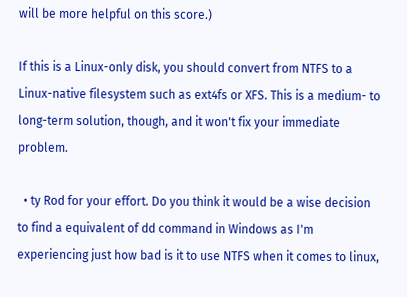will be more helpful on this score.)

If this is a Linux-only disk, you should convert from NTFS to a Linux-native filesystem such as ext4fs or XFS. This is a medium- to long-term solution, though, and it won't fix your immediate problem.

  • ty Rod for your effort. Do you think it would be a wise decision to find a equivalent of dd command in Windows as I'm experiencing just how bad is it to use NTFS when it comes to linux,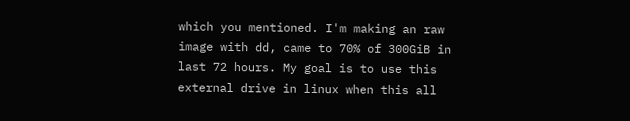which you mentioned. I'm making an raw image with dd, came to 70% of 300GiB in last 72 hours. My goal is to use this external drive in linux when this all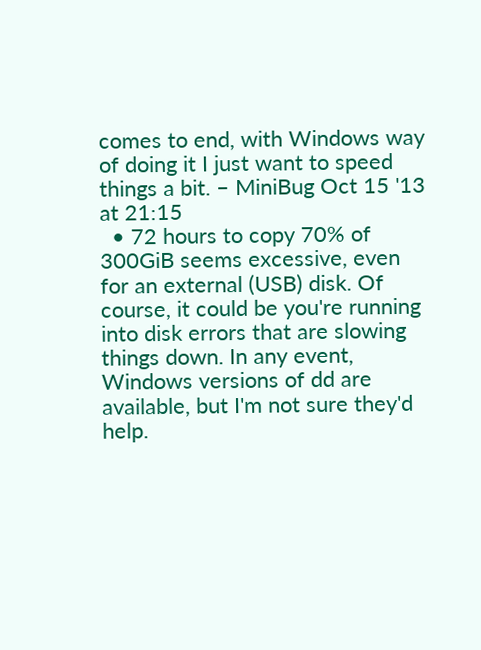comes to end, with Windows way of doing it I just want to speed things a bit. – MiniBug Oct 15 '13 at 21:15
  • 72 hours to copy 70% of 300GiB seems excessive, even for an external (USB) disk. Of course, it could be you're running into disk errors that are slowing things down. In any event, Windows versions of dd are available, but I'm not sure they'd help.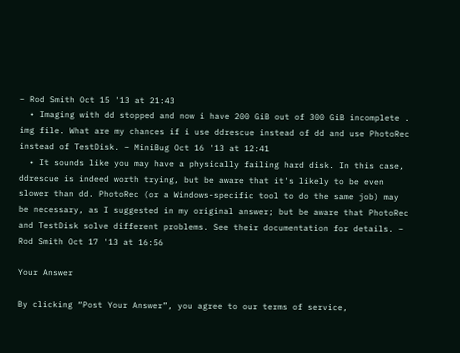– Rod Smith Oct 15 '13 at 21:43
  • Imaging with dd stopped and now i have 200 GiB out of 300 GiB incomplete . img file. What are my chances if i use ddrescue instead of dd and use PhotoRec instead of TestDisk. – MiniBug Oct 16 '13 at 12:41
  • It sounds like you may have a physically failing hard disk. In this case, ddrescue is indeed worth trying, but be aware that it's likely to be even slower than dd. PhotoRec (or a Windows-specific tool to do the same job) may be necessary, as I suggested in my original answer; but be aware that PhotoRec and TestDisk solve different problems. See their documentation for details. – Rod Smith Oct 17 '13 at 16:56

Your Answer

By clicking “Post Your Answer”, you agree to our terms of service,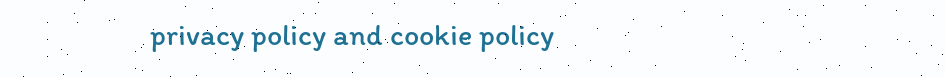privacy policy and cookie policy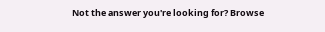Not the answer you're looking for? Browse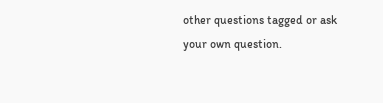other questions tagged or ask your own question.